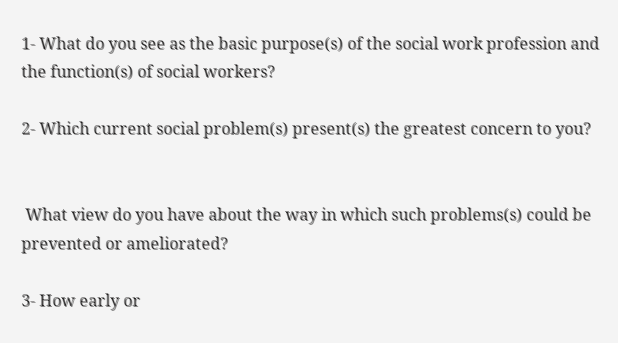1- What do you see as the basic purpose(s) of the social work profession and the function(s) of social workers?

2- Which current social problem(s) present(s) the greatest concern to you?


 What view do you have about the way in which such problems(s) could be prevented or ameliorated?

3- How early or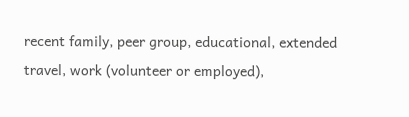recent family, peer group, educational, extended travel, work (volunteer or employed),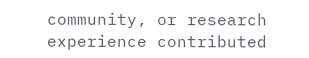community, or research experience contributed